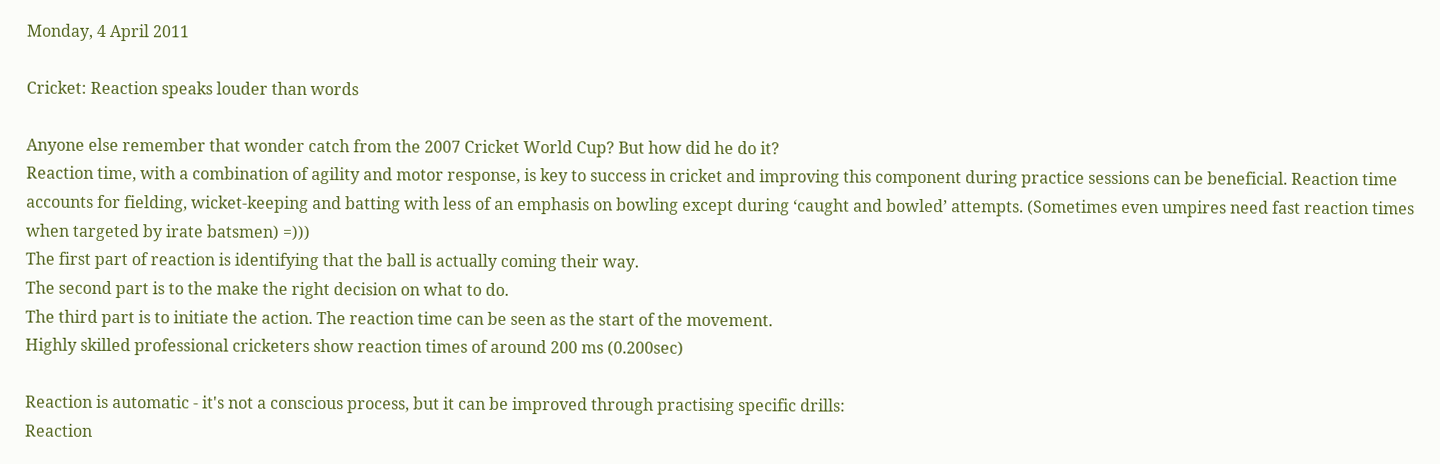Monday, 4 April 2011

Cricket: Reaction speaks louder than words

Anyone else remember that wonder catch from the 2007 Cricket World Cup? But how did he do it?
Reaction time, with a combination of agility and motor response, is key to success in cricket and improving this component during practice sessions can be beneficial. Reaction time accounts for fielding, wicket-keeping and batting with less of an emphasis on bowling except during ‘caught and bowled’ attempts. (Sometimes even umpires need fast reaction times when targeted by irate batsmen) =)))
The first part of reaction is identifying that the ball is actually coming their way.
The second part is to the make the right decision on what to do.
The third part is to initiate the action. The reaction time can be seen as the start of the movement.
Highly skilled professional cricketers show reaction times of around 200 ms (0.200sec)

Reaction is automatic - it's not a conscious process, but it can be improved through practising specific drills:
Reaction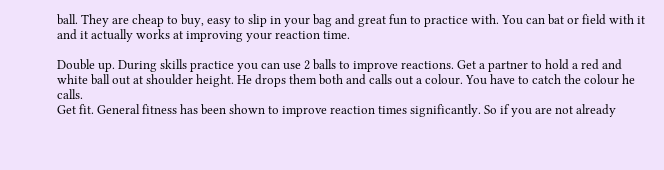ball. They are cheap to buy, easy to slip in your bag and great fun to practice with. You can bat or field with it and it actually works at improving your reaction time.

Double up. During skills practice you can use 2 balls to improve reactions. Get a partner to hold a red and white ball out at shoulder height. He drops them both and calls out a colour. You have to catch the colour he calls.
Get fit. General fitness has been shown to improve reaction times significantly. So if you are not already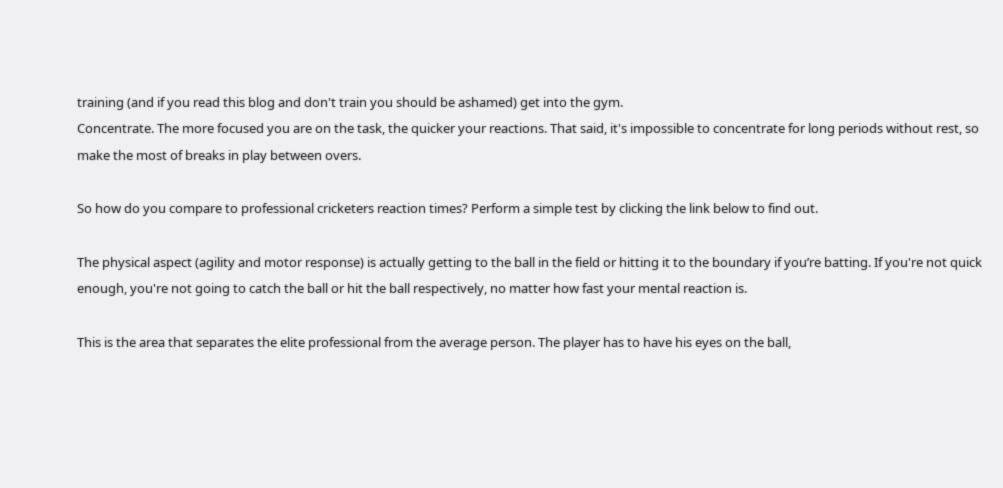training (and if you read this blog and don't train you should be ashamed) get into the gym.
Concentrate. The more focused you are on the task, the quicker your reactions. That said, it's impossible to concentrate for long periods without rest, so make the most of breaks in play between overs.

So how do you compare to professional cricketers reaction times? Perform a simple test by clicking the link below to find out.

The physical aspect (agility and motor response) is actually getting to the ball in the field or hitting it to the boundary if you’re batting. If you're not quick enough, you're not going to catch the ball or hit the ball respectively, no matter how fast your mental reaction is.

This is the area that separates the elite professional from the average person. The player has to have his eyes on the ball,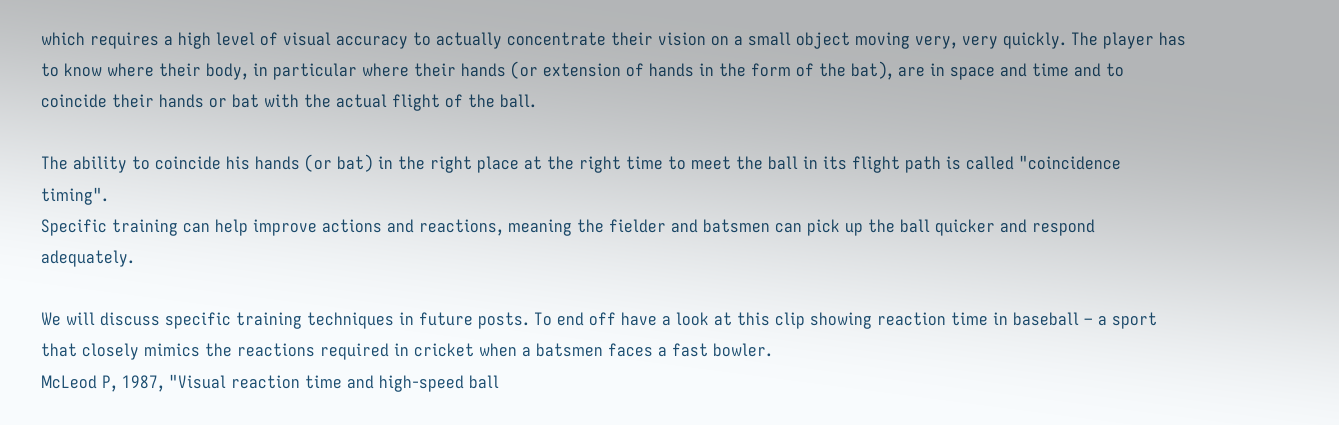which requires a high level of visual accuracy to actually concentrate their vision on a small object moving very, very quickly. The player has to know where their body, in particular where their hands (or extension of hands in the form of the bat), are in space and time and to coincide their hands or bat with the actual flight of the ball.

The ability to coincide his hands (or bat) in the right place at the right time to meet the ball in its flight path is called "coincidence timing".
Specific training can help improve actions and reactions, meaning the fielder and batsmen can pick up the ball quicker and respond adequately.

We will discuss specific training techniques in future posts. To end off have a look at this clip showing reaction time in baseball – a sport that closely mimics the reactions required in cricket when a batsmen faces a fast bowler.
McLeod P, 1987, "Visual reaction time and high-speed ball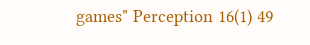games" Perception 16(1) 49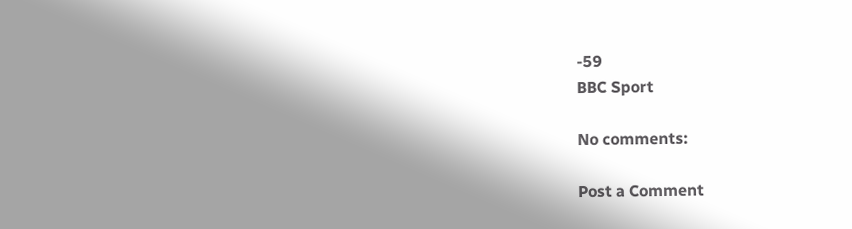-59
BBC Sport

No comments:

Post a Comment